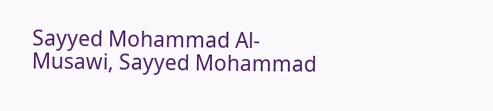Sayyed Mohammad Al-Musawi, Sayyed Mohammad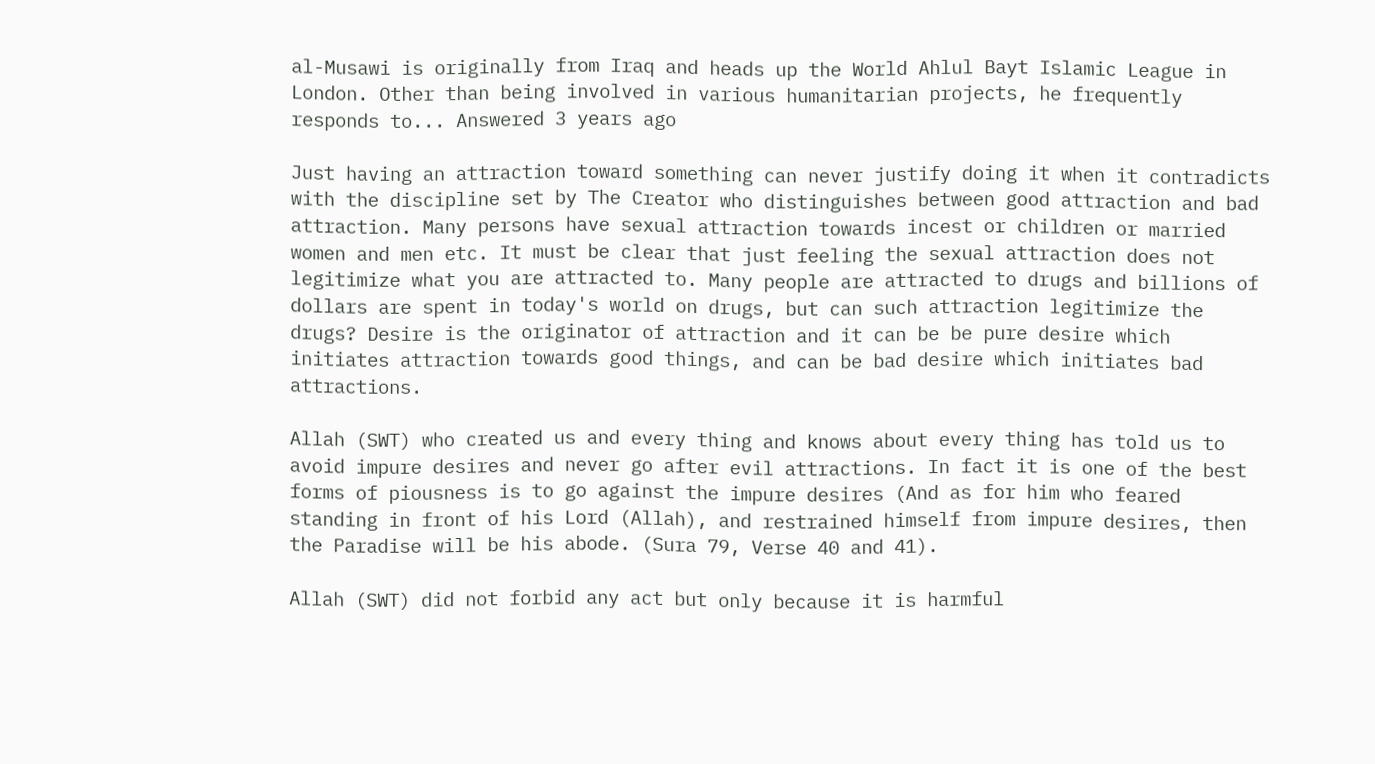al-Musawi is originally from Iraq and heads up the World Ahlul Bayt Islamic League in London. Other than being involved in various humanitarian projects, he frequently responds to... Answered 3 years ago

Just having an attraction toward something can never justify doing it when it contradicts with the discipline set by The Creator who distinguishes between good attraction and bad attraction. Many persons have sexual attraction towards incest or children or married women and men etc. It must be clear that just feeling the sexual attraction does not legitimize what you are attracted to. Many people are attracted to drugs and billions of dollars are spent in today's world on drugs, but can such attraction legitimize the drugs? Desire is the originator of attraction and it can be be pure desire which initiates attraction towards good things, and can be bad desire which initiates bad attractions.

Allah (SWT) who created us and every thing and knows about every thing has told us to avoid impure desires and never go after evil attractions. In fact it is one of the best forms of piousness is to go against the impure desires (And as for him who feared standing in front of his Lord (Allah), and restrained himself from impure desires, then the Paradise will be his abode. (Sura 79, Verse 40 and 41).

Allah (SWT) did not forbid any act but only because it is harmful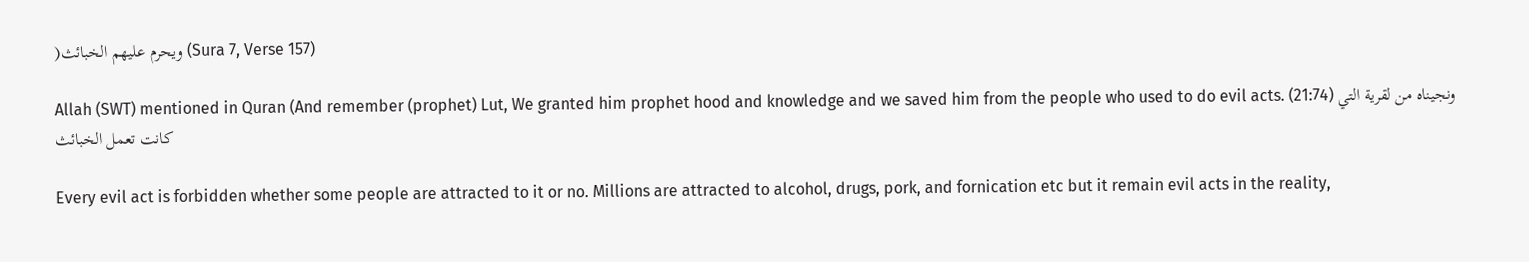)ويحرم عليهم الخبائث (Sura 7, Verse 157)

Allah (SWT) mentioned in Quran (And remember (prophet) Lut, We granted him prophet hood and knowledge and we saved him from the people who used to do evil acts. (21:74) ونجيناه من لقرية التي كانت تعمل الخبائث

Every evil act is forbidden whether some people are attracted to it or no. Millions are attracted to alcohol, drugs, pork, and fornication etc but it remain evil acts in the reality,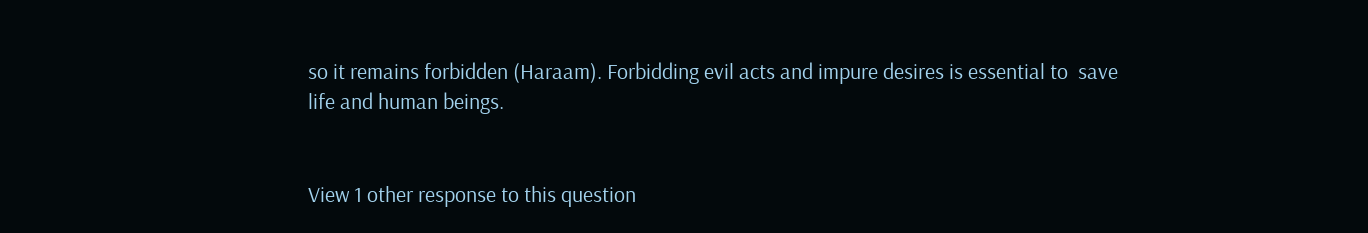so it remains forbidden (Haraam). Forbidding evil acts and impure desires is essential to  save life and human beings.


View 1 other response to this question